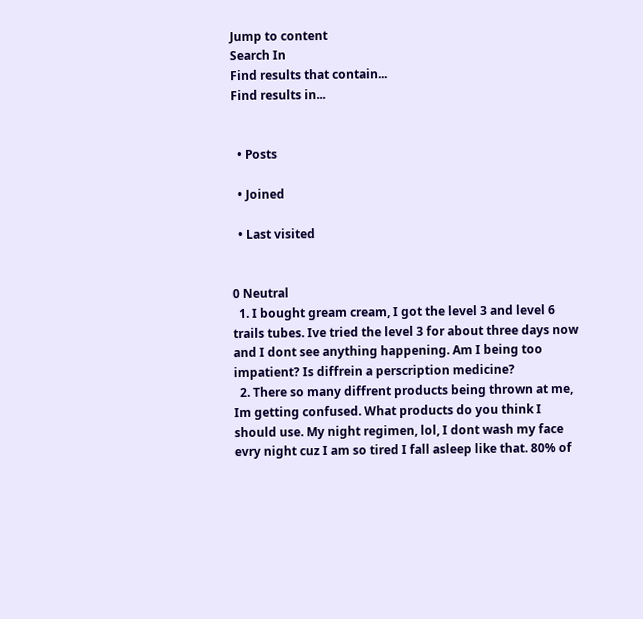Jump to content
Search In
Find results that contain...
Find results in...


  • Posts

  • Joined

  • Last visited


0 Neutral
  1. I bought gream cream, I got the level 3 and level 6 trails tubes. Ive tried the level 3 for about three days now and I dont see anything happening. Am I being too impatient? Is diffrein a perscription medicine?
  2. There so many diffrent products being thrown at me, Im getting confused. What products do you think I should use. My night regimen, lol, I dont wash my face evry night cuz I am so tired I fall asleep like that. 80% of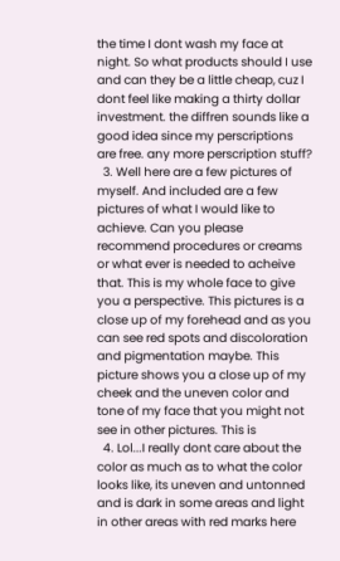the time I dont wash my face at night. So what products should I use and can they be a little cheap, cuz I dont feel like making a thirty dollar investment. the diffren sounds like a good idea since my perscriptions are free. any more perscription stuff?
  3. Well here are a few pictures of myself. And included are a few pictures of what I would like to achieve. Can you please recommend procedures or creams or what ever is needed to acheive that. This is my whole face to give you a perspective. This pictures is a close up of my forehead and as you can see red spots and discoloration and pigmentation maybe. This picture shows you a close up of my cheek and the uneven color and tone of my face that you might not see in other pictures. This is
  4. Lol...I really dont care about the color as much as to what the color looks like, its uneven and untonned and is dark in some areas and light in other areas with red marks here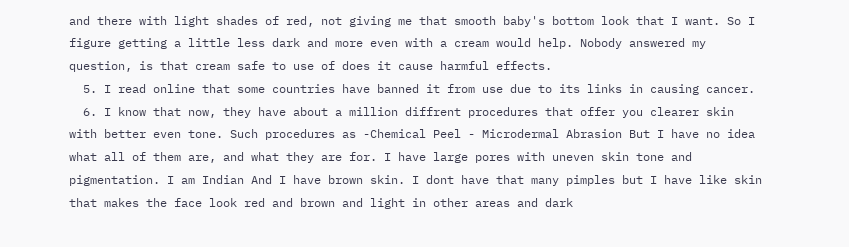and there with light shades of red, not giving me that smooth baby's bottom look that I want. So I figure getting a little less dark and more even with a cream would help. Nobody answered my question, is that cream safe to use of does it cause harmful effects.
  5. I read online that some countries have banned it from use due to its links in causing cancer.
  6. I know that now, they have about a million diffrent procedures that offer you clearer skin with better even tone. Such procedures as -Chemical Peel - Microdermal Abrasion But I have no idea what all of them are, and what they are for. I have large pores with uneven skin tone and pigmentation. I am Indian And I have brown skin. I dont have that many pimples but I have like skin that makes the face look red and brown and light in other areas and dark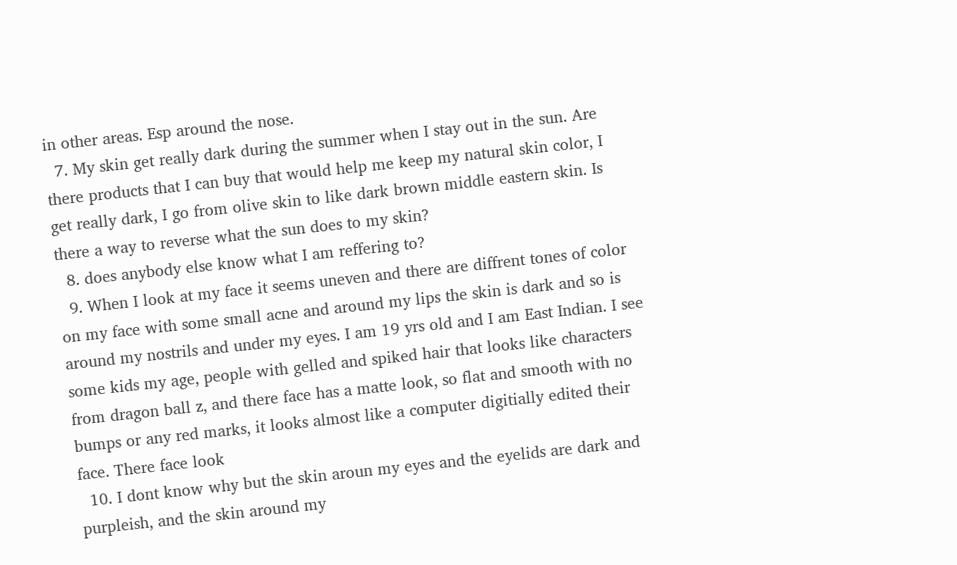in other areas. Esp around the nose.
  7. My skin get really dark during the summer when I stay out in the sun. Are there products that I can buy that would help me keep my natural skin color, I get really dark, I go from olive skin to like dark brown middle eastern skin. Is there a way to reverse what the sun does to my skin?
  8. does anybody else know what I am reffering to?
  9. When I look at my face it seems uneven and there are diffrent tones of color on my face with some small acne and around my lips the skin is dark and so is around my nostrils and under my eyes. I am 19 yrs old and I am East Indian. I see some kids my age, people with gelled and spiked hair that looks like characters from dragon ball z, and there face has a matte look, so flat and smooth with no bumps or any red marks, it looks almost like a computer digitially edited their face. There face look
  10. I dont know why but the skin aroun my eyes and the eyelids are dark and purpleish, and the skin around my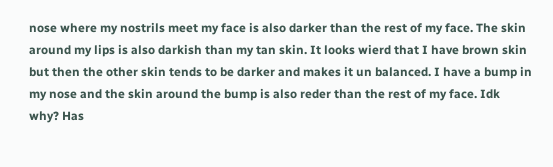nose where my nostrils meet my face is also darker than the rest of my face. The skin around my lips is also darkish than my tan skin. It looks wierd that I have brown skin but then the other skin tends to be darker and makes it un balanced. I have a bump in my nose and the skin around the bump is also reder than the rest of my face. Idk why? Has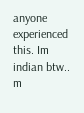anyone experienced this. Im indian btw.. m